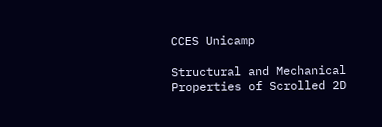CCES Unicamp

Structural and Mechanical Properties of Scrolled 2D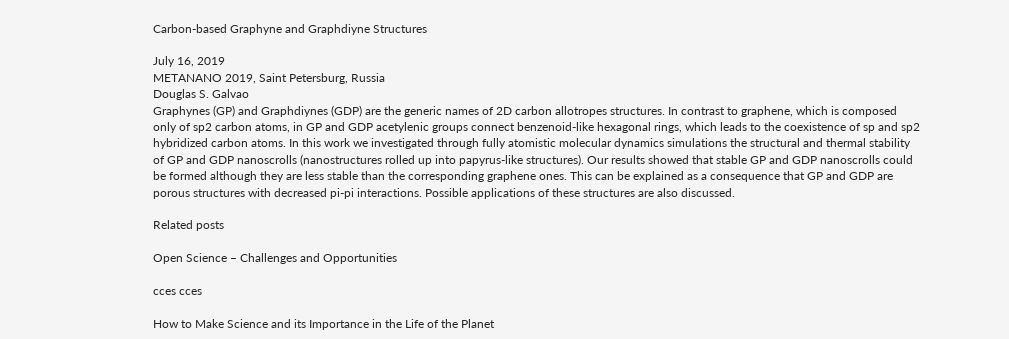Carbon-based Graphyne and Graphdiyne Structures

July 16, 2019
METANANO 2019, Saint Petersburg, Russia
Douglas S. Galvao
Graphynes (GP) and Graphdiynes (GDP) are the generic names of 2D carbon allotropes structures. In contrast to graphene, which is composed only of sp2 carbon atoms, in GP and GDP acetylenic groups connect benzenoid-like hexagonal rings, which leads to the coexistence of sp and sp2 hybridized carbon atoms. In this work we investigated through fully atomistic molecular dynamics simulations the structural and thermal stability of GP and GDP nanoscrolls (nanostructures rolled up into papyrus-like structures). Our results showed that stable GP and GDP nanoscrolls could be formed although they are less stable than the corresponding graphene ones. This can be explained as a consequence that GP and GDP are porous structures with decreased pi-pi interactions. Possible applications of these structures are also discussed.

Related posts

Open Science – Challenges and Opportunities

cces cces

How to Make Science and its Importance in the Life of the Planet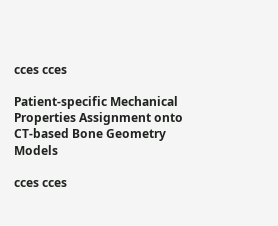cces cces

Patient-specific Mechanical Properties Assignment onto CT-based Bone Geometry Models

cces cces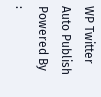WP Twitter Auto Publish Powered By :